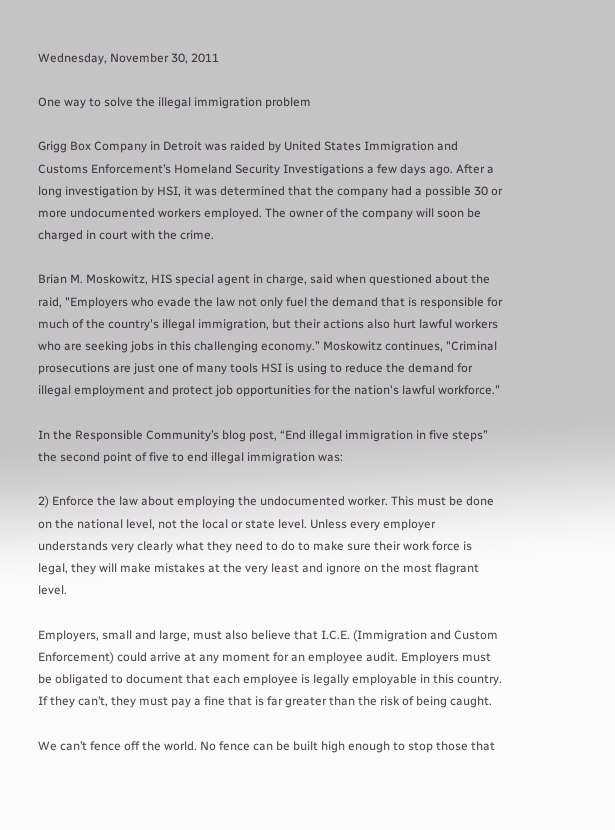Wednesday, November 30, 2011

One way to solve the illegal immigration problem

Grigg Box Company in Detroit was raided by United States Immigration and Customs Enforcement’s Homeland Security Investigations a few days ago. After a long investigation by HSI, it was determined that the company had a possible 30 or more undocumented workers employed. The owner of the company will soon be charged in court with the crime.

Brian M. Moskowitz, HIS special agent in charge, said when questioned about the raid, "Employers who evade the law not only fuel the demand that is responsible for much of the country's illegal immigration, but their actions also hurt lawful workers who are seeking jobs in this challenging economy.” Moskowitz continues, "Criminal prosecutions are just one of many tools HSI is using to reduce the demand for illegal employment and protect job opportunities for the nation's lawful workforce."

In the Responsible Community’s blog post, “End illegal immigration in five steps” the second point of five to end illegal immigration was:

2) Enforce the law about employing the undocumented worker. This must be done on the national level, not the local or state level. Unless every employer understands very clearly what they need to do to make sure their work force is legal, they will make mistakes at the very least and ignore on the most flagrant level.

Employers, small and large, must also believe that I.C.E. (Immigration and Custom Enforcement) could arrive at any moment for an employee audit. Employers must be obligated to document that each employee is legally employable in this country. If they can’t, they must pay a fine that is far greater than the risk of being caught.

We can’t fence off the world. No fence can be built high enough to stop those that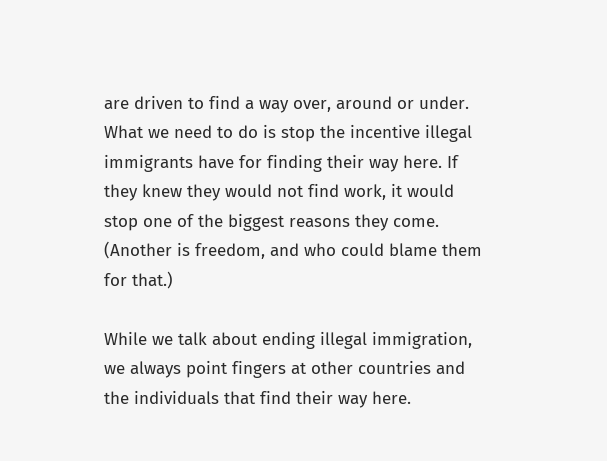are driven to find a way over, around or under. What we need to do is stop the incentive illegal immigrants have for finding their way here. If they knew they would not find work, it would stop one of the biggest reasons they come. (Another is freedom, and who could blame them for that.)

While we talk about ending illegal immigration, we always point fingers at other countries and the individuals that find their way here.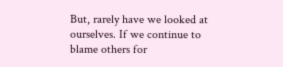But, rarely have we looked at ourselves. If we continue to blame others for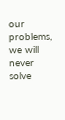our problems, we will never solve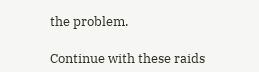the problem.

Continue with these raids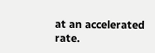at an accelerated rate.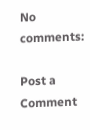No comments:

Post a Comment